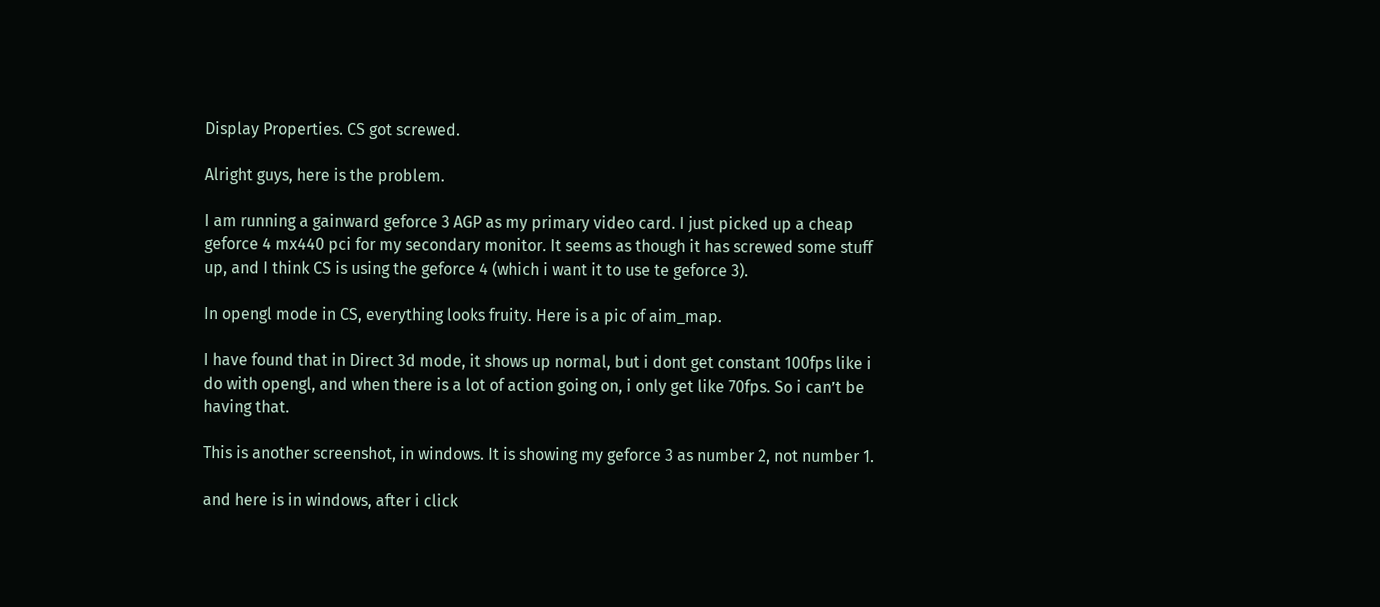Display Properties. CS got screwed.

Alright guys, here is the problem.

I am running a gainward geforce 3 AGP as my primary video card. I just picked up a cheap geforce 4 mx440 pci for my secondary monitor. It seems as though it has screwed some stuff up, and I think CS is using the geforce 4 (which i want it to use te geforce 3).

In opengl mode in CS, everything looks fruity. Here is a pic of aim_map.

I have found that in Direct 3d mode, it shows up normal, but i dont get constant 100fps like i do with opengl, and when there is a lot of action going on, i only get like 70fps. So i can’t be having that.

This is another screenshot, in windows. It is showing my geforce 3 as number 2, not number 1.

and here is in windows, after i click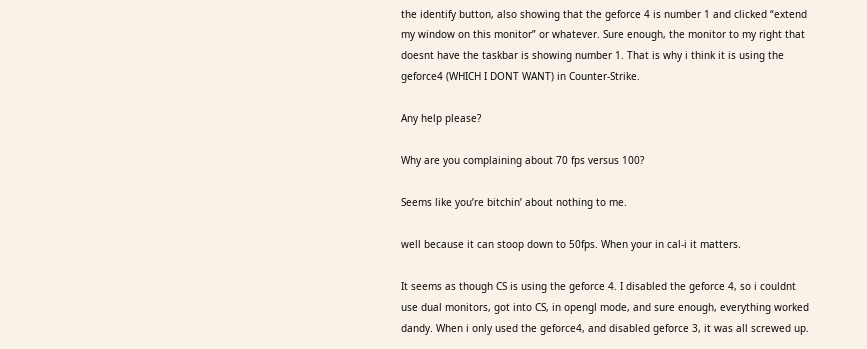the identify button, also showing that the geforce 4 is number 1 and clicked “extend my window on this monitor” or whatever. Sure enough, the monitor to my right that doesnt have the taskbar is showing number 1. That is why i think it is using the geforce4 (WHICH I DONT WANT) in Counter-Strike.

Any help please?

Why are you complaining about 70 fps versus 100?

Seems like you’re bitchin’ about nothing to me.

well because it can stoop down to 50fps. When your in cal-i it matters.

It seems as though CS is using the geforce 4. I disabled the geforce 4, so i couldnt use dual monitors, got into CS, in opengl mode, and sure enough, everything worked dandy. When i only used the geforce4, and disabled geforce 3, it was all screwed up.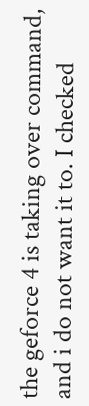the geforce 4 is taking over command, and i do not want it to. I checked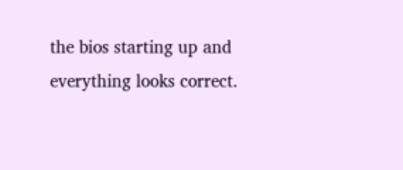the bios starting up and everything looks correct.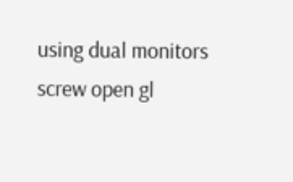using dual monitors screw open gl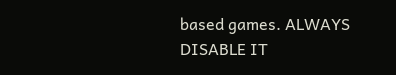based games. ALWAYS DISABLE IT